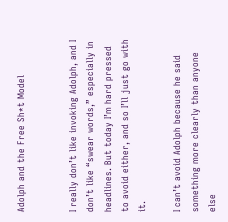Adolph and the Free Sh*t Model


I really don’t like invoking Adolph, and I don’t like “swear words,” especially in headlines. But today I’m hard pressed to avoid either, and so I’ll just go with it.

I can’t avoid Adolph because he said something more clearly than anyone else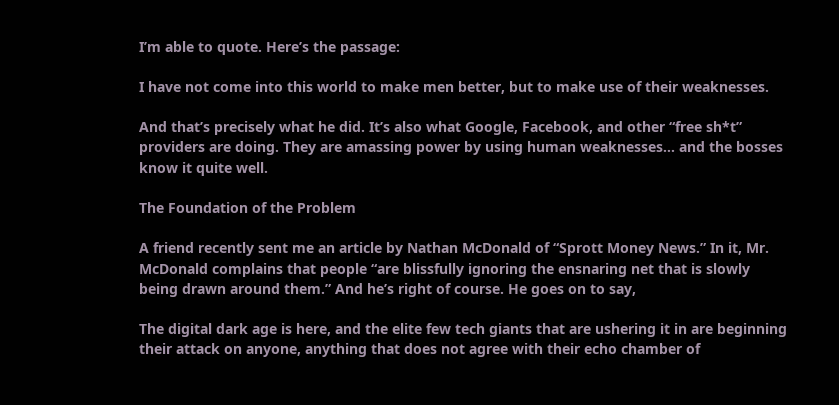I’m able to quote. Here’s the passage:

I have not come into this world to make men better, but to make use of their weaknesses.

And that’s precisely what he did. It’s also what Google, Facebook, and other “free sh*t” providers are doing. They are amassing power by using human weaknesses… and the bosses know it quite well.

The Foundation of the Problem

A friend recently sent me an article by Nathan McDonald of “Sprott Money News.” In it, Mr. McDonald complains that people “are blissfully ignoring the ensnaring net that is slowly being drawn around them.” And he’s right of course. He goes on to say,

The digital dark age is here, and the elite few tech giants that are ushering it in are beginning their attack on anyone, anything that does not agree with their echo chamber of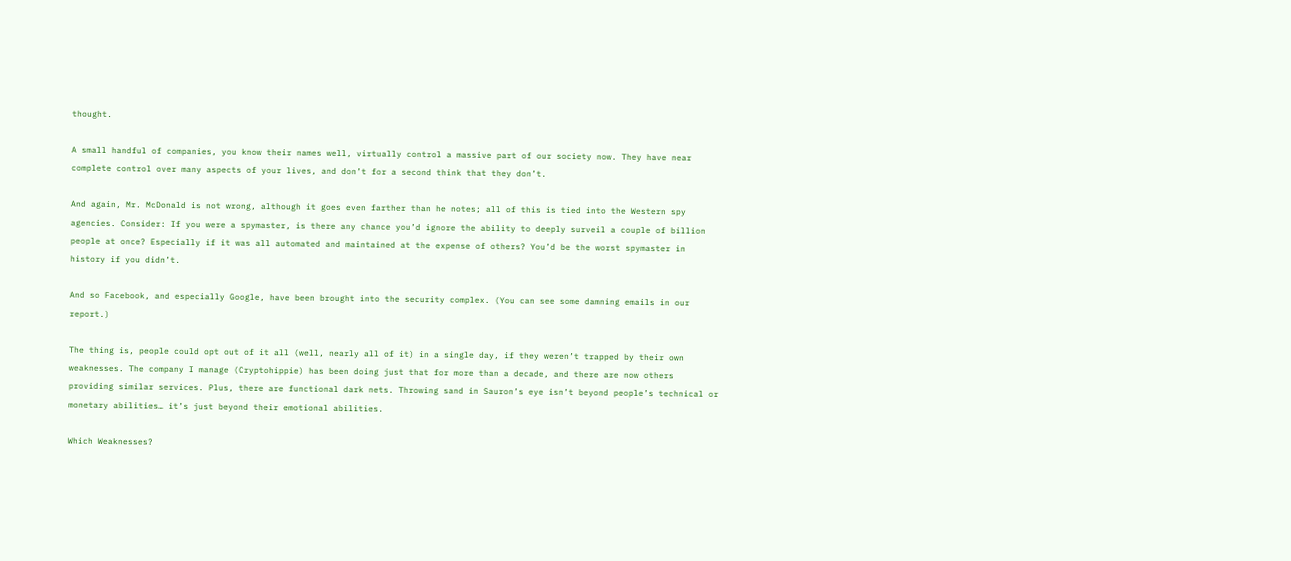thought.

A small handful of companies, you know their names well, virtually control a massive part of our society now. They have near complete control over many aspects of your lives, and don’t for a second think that they don’t.

And again, Mr. McDonald is not wrong, although it goes even farther than he notes; all of this is tied into the Western spy agencies. Consider: If you were a spymaster, is there any chance you’d ignore the ability to deeply surveil a couple of billion people at once? Especially if it was all automated and maintained at the expense of others? You’d be the worst spymaster in history if you didn’t.

And so Facebook, and especially Google, have been brought into the security complex. (You can see some damning emails in our report.)

The thing is, people could opt out of it all (well, nearly all of it) in a single day, if they weren’t trapped by their own weaknesses. The company I manage (Cryptohippie) has been doing just that for more than a decade, and there are now others providing similar services. Plus, there are functional dark nets. Throwing sand in Sauron’s eye isn’t beyond people’s technical or monetary abilities… it’s just beyond their emotional abilities.

Which Weaknesses?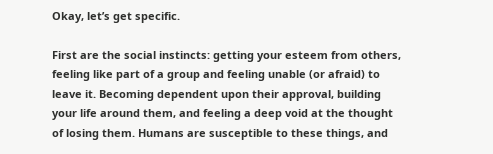Okay, let’s get specific.

First are the social instincts: getting your esteem from others, feeling like part of a group and feeling unable (or afraid) to leave it. Becoming dependent upon their approval, building your life around them, and feeling a deep void at the thought of losing them. Humans are susceptible to these things, and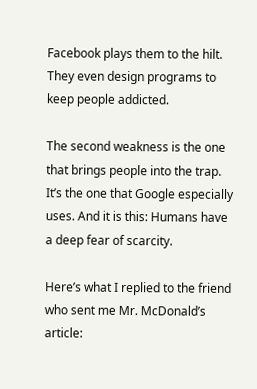Facebook plays them to the hilt. They even design programs to keep people addicted.

The second weakness is the one that brings people into the trap. It’s the one that Google especially uses. And it is this: Humans have a deep fear of scarcity.

Here’s what I replied to the friend who sent me Mr. McDonald’s article: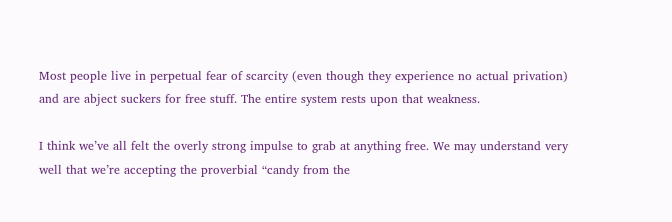Most people live in perpetual fear of scarcity (even though they experience no actual privation) and are abject suckers for free stuff. The entire system rests upon that weakness.

I think we’ve all felt the overly strong impulse to grab at anything free. We may understand very well that we’re accepting the proverbial “candy from the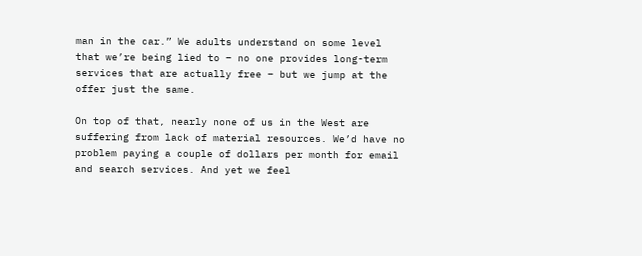man in the car.” We adults understand on some level that we’re being lied to – no one provides long-term services that are actually free – but we jump at the offer just the same.

On top of that, nearly none of us in the West are suffering from lack of material resources. We’d have no problem paying a couple of dollars per month for email and search services. And yet we feel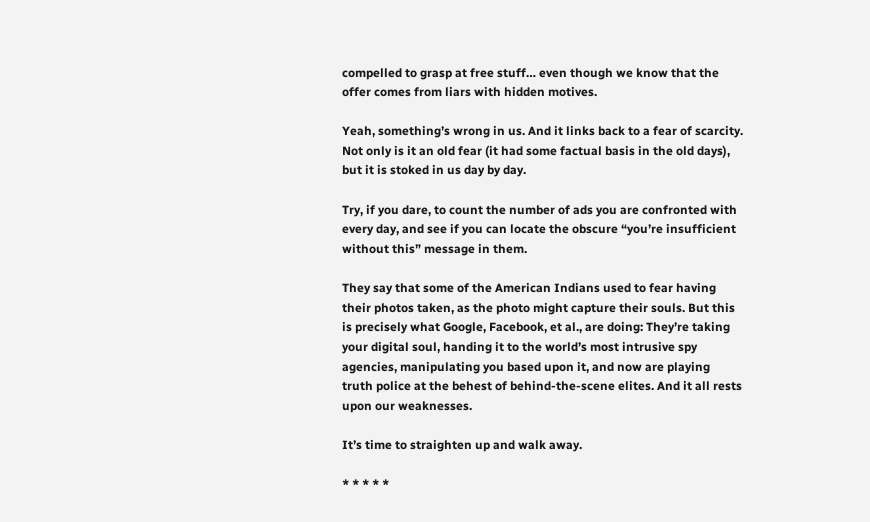compelled to grasp at free stuff… even though we know that the offer comes from liars with hidden motives.

Yeah, something’s wrong in us. And it links back to a fear of scarcity. Not only is it an old fear (it had some factual basis in the old days), but it is stoked in us day by day.

Try, if you dare, to count the number of ads you are confronted with every day, and see if you can locate the obscure “you’re insufficient without this” message in them.

They say that some of the American Indians used to fear having their photos taken, as the photo might capture their souls. But this is precisely what Google, Facebook, et al., are doing: They’re taking your digital soul, handing it to the world’s most intrusive spy agencies, manipulating you based upon it, and now are playing truth police at the behest of behind-the-scene elites. And it all rests upon our weaknesses.

It’s time to straighten up and walk away.

* * * * *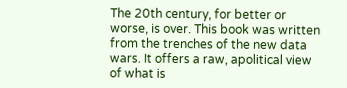The 20th century, for better or worse, is over. This book was written from the trenches of the new data wars. It offers a raw, apolitical view of what is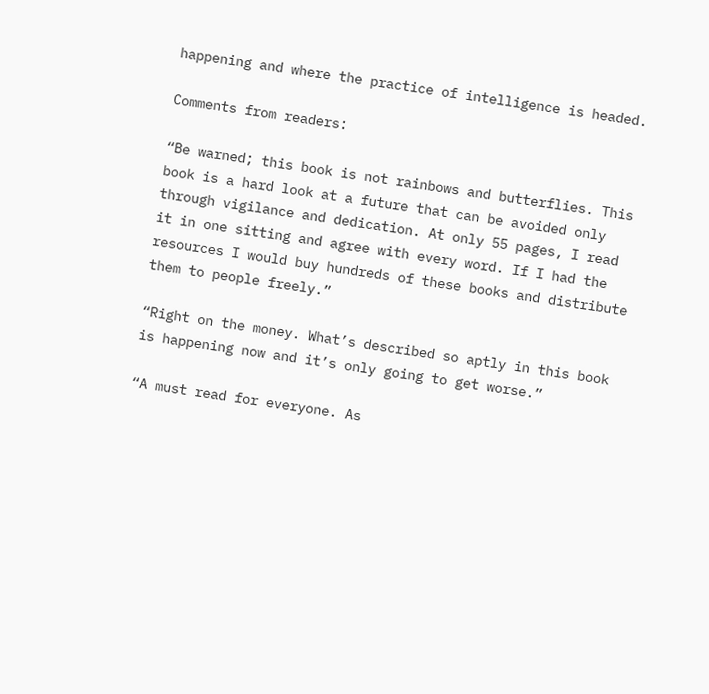happening and where the practice of intelligence is headed.

Comments from readers:

“Be warned; this book is not rainbows and butterflies. This book is a hard look at a future that can be avoided only through vigilance and dedication. At only 55 pages, I read it in one sitting and agree with every word. If I had the resources I would buy hundreds of these books and distribute them to people freely.”

“Right on the money. What’s described so aptly in this book is happening now and it’s only going to get worse.”

“A must read for everyone. As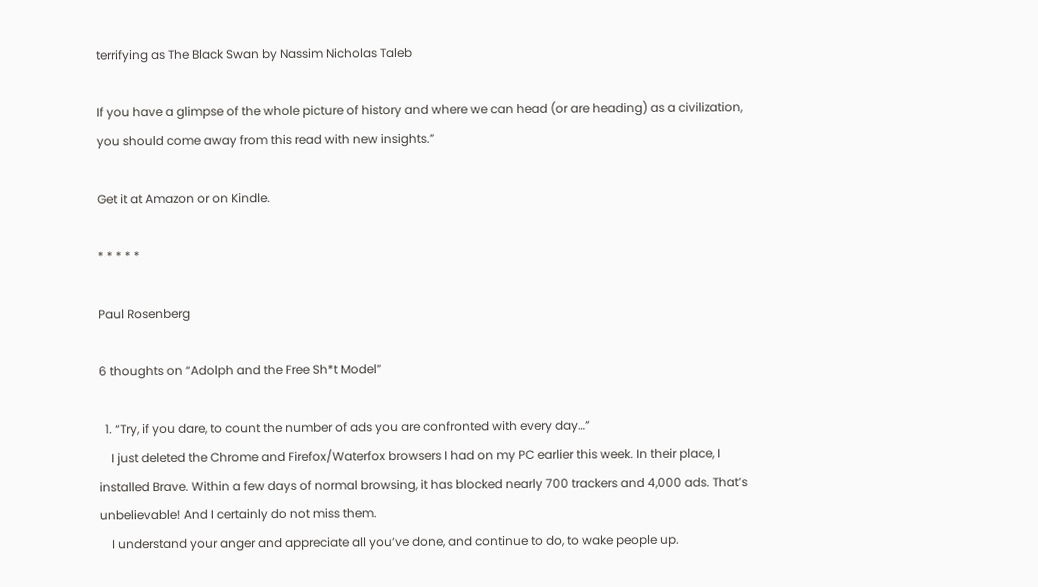terrifying as The Black Swan by Nassim Nicholas Taleb

If you have a glimpse of the whole picture of history and where we can head (or are heading) as a civilization, you should come away from this read with new insights.”

Get it at Amazon or on Kindle.

* * * * *

Paul Rosenberg

6 thoughts on “Adolph and the Free Sh*t Model”

  1. “Try, if you dare, to count the number of ads you are confronted with every day…”
    I just deleted the Chrome and Firefox/Waterfox browsers I had on my PC earlier this week. In their place, I installed Brave. Within a few days of normal browsing, it has blocked nearly 700 trackers and 4,000 ads. That’s unbelievable! And I certainly do not miss them.
    I understand your anger and appreciate all you’ve done, and continue to do, to wake people up.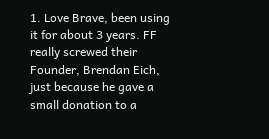1. Love Brave, been using it for about 3 years. FF really screwed their Founder, Brendan Eich, just because he gave a small donation to a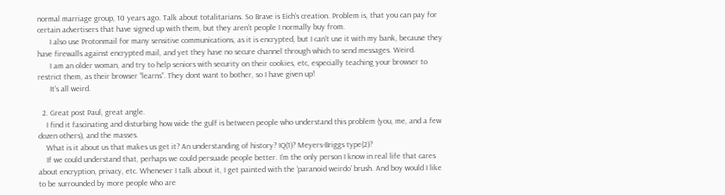normal marriage group, 10 years ago. Talk about totalitarians. So Brave is Eich’s creation. Problem is, that you can pay for certain advertisers that have signed up with them, but they aren’t people I normally buy from.
      I also use Protonmail for many sensitive communications, as it is encrypted, but I can’t use it with my bank, because they have firewalls against encrypted mail, and yet they have no secure channel through which to send messages. Weird.
      I am an older woman, and try to help seniors with security on their cookies, etc, especially teaching your browser to restrict them, as their browser “learns”. They dont want to bother, so I have given up!
      It’s all weird.

  2. Great post Paul, great angle.
    I find it fascinating and disturbing how wide the gulf is between people who understand this problem (you, me, and a few dozen others), and the masses.
    What is it about us that makes us get it? An understanding of history? IQ(1)? Meyers-Briggs type(2)?
    If we could understand that, perhaps we could persuade people better. I’m the only person I know in real life that cares about encryption, privacy, etc. Whenever I talk about it, I get painted with the ‘paranoid weirdo’ brush. And boy would I like to be surrounded by more people who are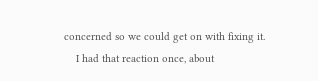concerned so we could get on with fixing it.
    I had that reaction once, about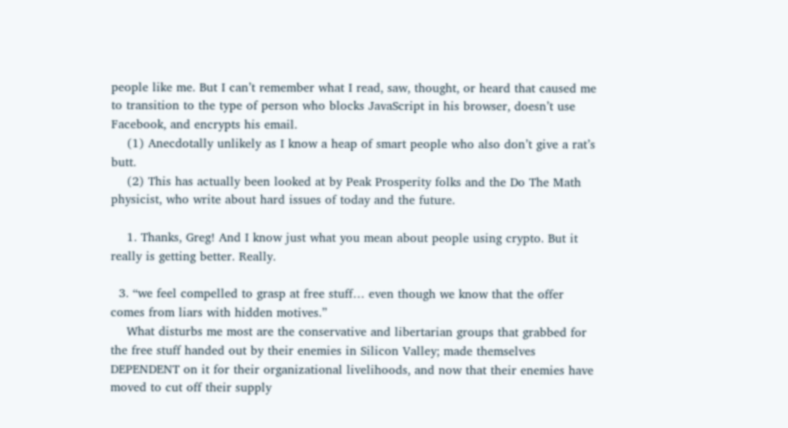people like me. But I can’t remember what I read, saw, thought, or heard that caused me to transition to the type of person who blocks JavaScript in his browser, doesn’t use Facebook, and encrypts his email.
    (1) Anecdotally unlikely as I know a heap of smart people who also don’t give a rat’s butt.
    (2) This has actually been looked at by Peak Prosperity folks and the Do The Math physicist, who write about hard issues of today and the future.

    1. Thanks, Greg! And I know just what you mean about people using crypto. But it really is getting better. Really.

  3. “we feel compelled to grasp at free stuff… even though we know that the offer comes from liars with hidden motives.”
    What disturbs me most are the conservative and libertarian groups that grabbed for the free stuff handed out by their enemies in Silicon Valley; made themselves DEPENDENT on it for their organizational livelihoods, and now that their enemies have moved to cut off their supply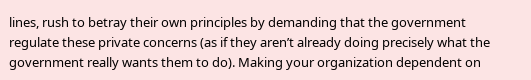lines, rush to betray their own principles by demanding that the government regulate these private concerns (as if they aren’t already doing precisely what the government really wants them to do). Making your organization dependent on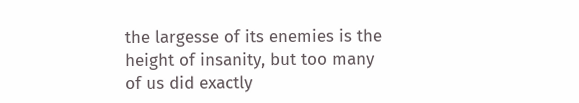the largesse of its enemies is the height of insanity, but too many of us did exactly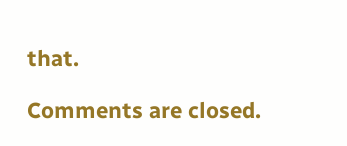that.

Comments are closed.